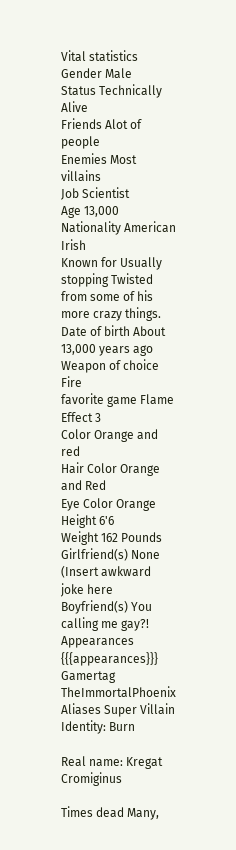Vital statistics
Gender Male
Status Technically Alive
Friends Alot of people
Enemies Most villains
Job Scientist
Age 13,000
Nationality American Irish
Known for Usually stopping Twisted from some of his more crazy things.
Date of birth About 13,000 years ago
Weapon of choice Fire
favorite game Flame Effect 3
Color Orange and red
Hair Color Orange and Red
Eye Color Orange
Height 6'6
Weight 162 Pounds
Girlfriend(s) None (Insert awkward joke here
Boyfriend(s) You calling me gay?!
Appearances {{{appearances}}}
Gamertag TheImmortalPhoenix
Aliases Super Villain Identity: Burn

Real name: Kregat Cromiginus

Times dead Many,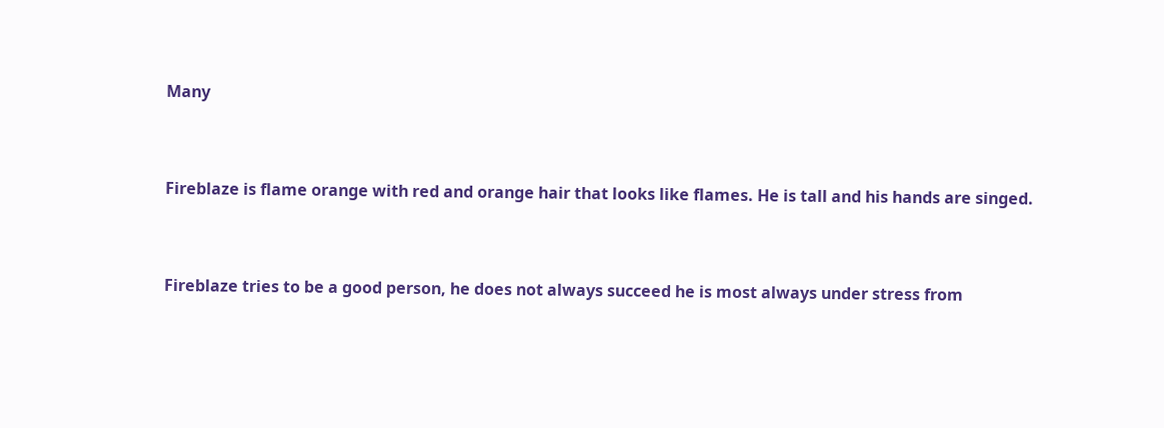Many


Fireblaze is flame orange with red and orange hair that looks like flames. He is tall and his hands are singed.


Fireblaze tries to be a good person, he does not always succeed he is most always under stress from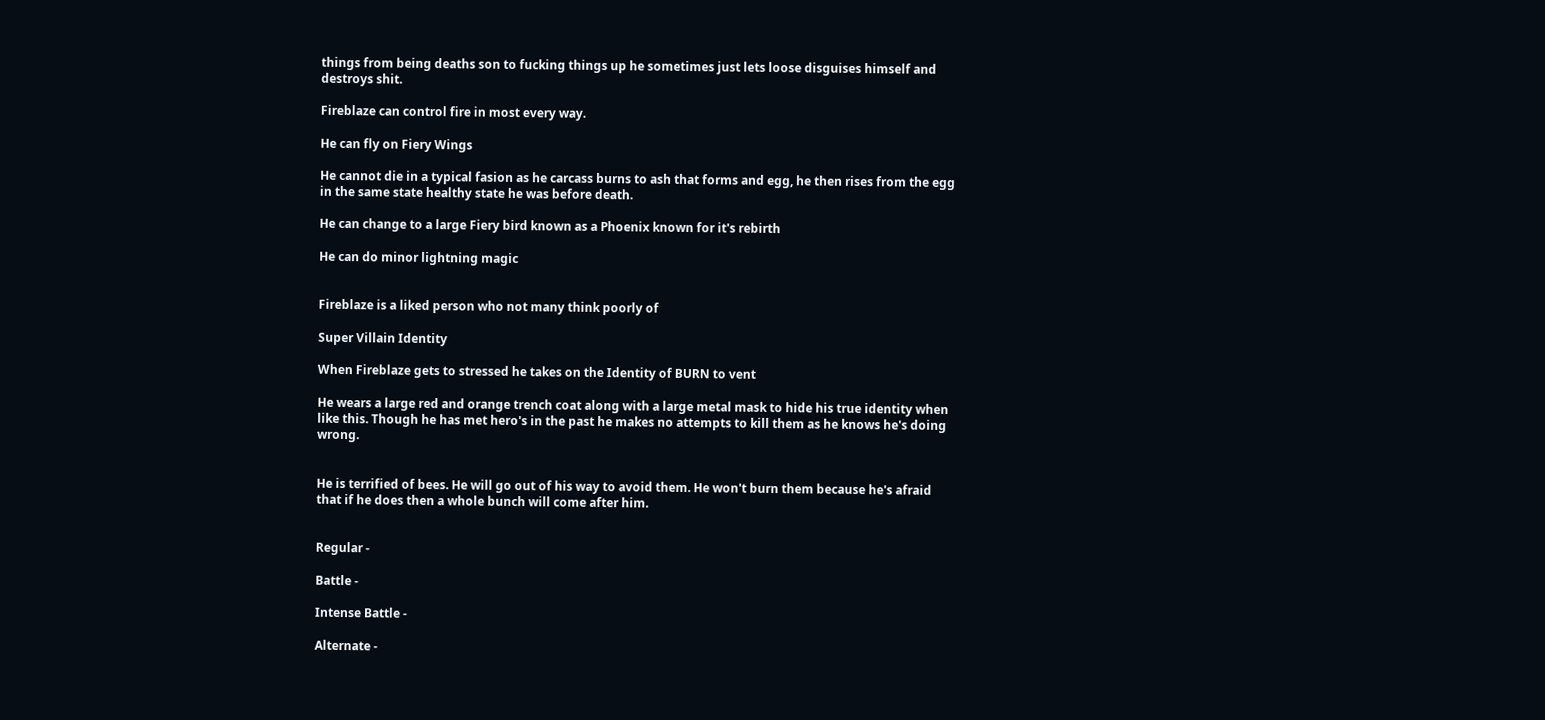things from being deaths son to fucking things up he sometimes just lets loose disguises himself and destroys shit.

Fireblaze can control fire in most every way.

He can fly on Fiery Wings

He cannot die in a typical fasion as he carcass burns to ash that forms and egg, he then rises from the egg in the same state healthy state he was before death.

He can change to a large Fiery bird known as a Phoenix known for it's rebirth

He can do minor lightning magic


Fireblaze is a liked person who not many think poorly of

Super Villain Identity

When Fireblaze gets to stressed he takes on the Identity of BURN to vent

He wears a large red and orange trench coat along with a large metal mask to hide his true identity when like this. Though he has met hero's in the past he makes no attempts to kill them as he knows he's doing wrong.


He is terrified of bees. He will go out of his way to avoid them. He won't burn them because he's afraid that if he does then a whole bunch will come after him.


Regular -

Battle -

Intense Battle -

Alternate -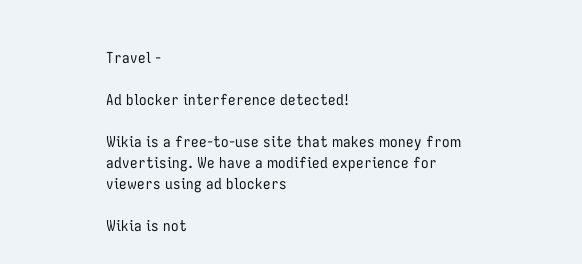Travel -

Ad blocker interference detected!

Wikia is a free-to-use site that makes money from advertising. We have a modified experience for viewers using ad blockers

Wikia is not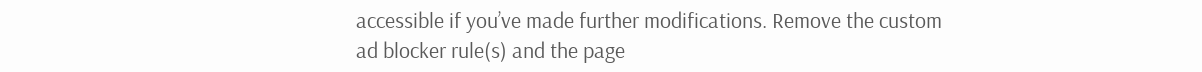accessible if you’ve made further modifications. Remove the custom ad blocker rule(s) and the page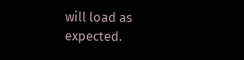will load as expected.